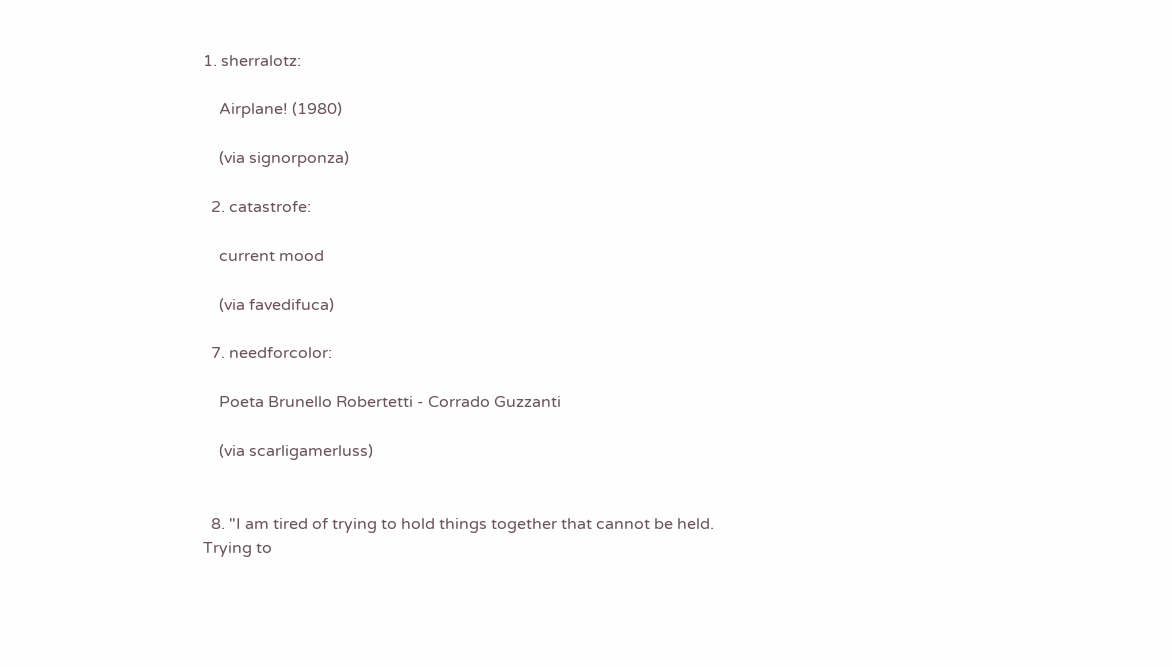1. sherralotz:

    Airplane! (1980)

    (via signorponza)

  2. catastrofe:

    current mood

    (via favedifuca)

  7. needforcolor:

    Poeta Brunello Robertetti - Corrado Guzzanti

    (via scarligamerluss)


  8. "I am tired of trying to hold things together that cannot be held. Trying to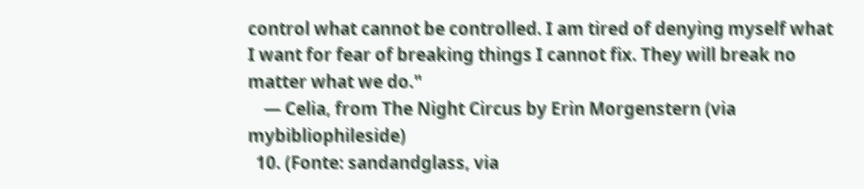control what cannot be controlled. I am tired of denying myself what I want for fear of breaking things I cannot fix. They will break no matter what we do."
    — Celia, from The Night Circus by Erin Morgenstern (via mybibliophileside)
  10. (Fonte: sandandglass, via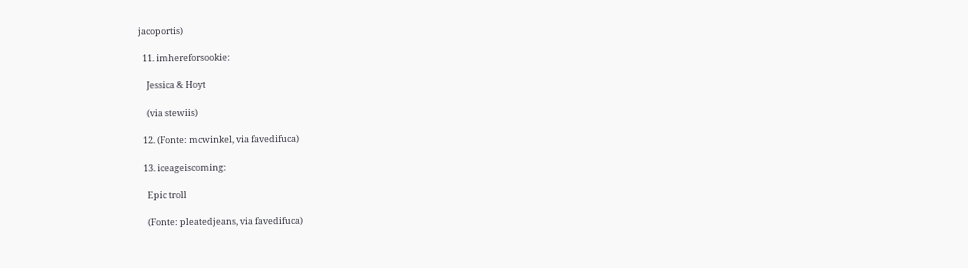jacoportis)

  11. imhereforsookie:

    Jessica & Hoyt

    (via stewiis)

  12. (Fonte: mcwinkel, via favedifuca)

  13. iceageiscoming:

    Epic troll

    (Fonte: pleatedjeans, via favedifuca)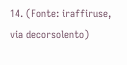14. (Fonte: iraffiruse, via decorsolento)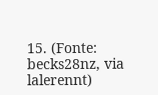15. (Fonte: becks28nz, via lalerennt)